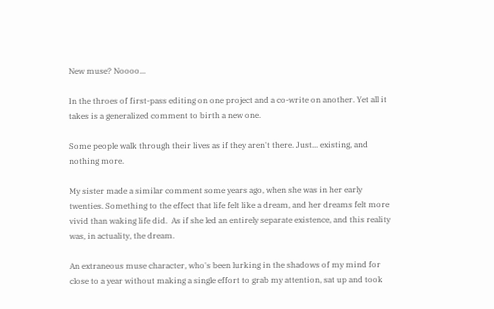New muse? Noooo...

In the throes of first-pass editing on one project and a co-write on another. Yet all it takes is a generalized comment to birth a new one.

Some people walk through their lives as if they aren't there. Just... existing, and nothing more.

My sister made a similar comment some years ago, when she was in her early twenties. Something to the effect that life felt like a dream, and her dreams felt more vivid than waking life did.  As if she led an entirely separate existence, and this reality was, in actuality, the dream.

An extraneous muse character, who's been lurking in the shadows of my mind for close to a year without making a single effort to grab my attention, sat up and took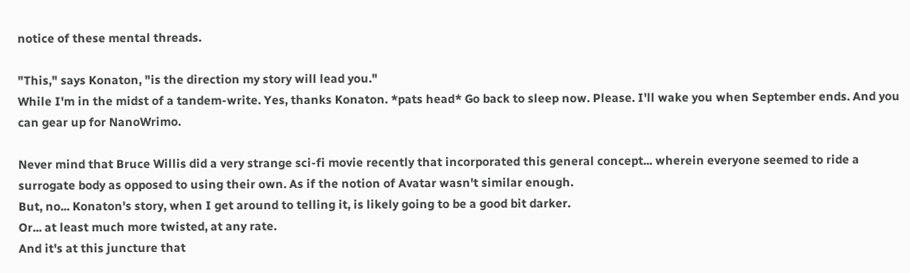notice of these mental threads.

"This," says Konaton, "is the direction my story will lead you."
While I'm in the midst of a tandem-write. Yes, thanks Konaton. *pats head* Go back to sleep now. Please. I'll wake you when September ends. And you can gear up for NanoWrimo.

Never mind that Bruce Willis did a very strange sci-fi movie recently that incorporated this general concept... wherein everyone seemed to ride a surrogate body as opposed to using their own. As if the notion of Avatar wasn't similar enough.
But, no... Konaton's story, when I get around to telling it, is likely going to be a good bit darker.
Or... at least much more twisted, at any rate.
And it's at this juncture that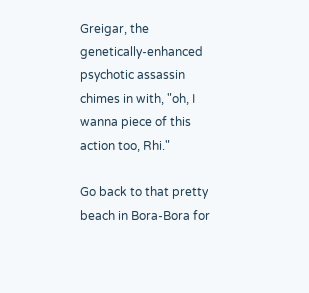Greigar, the genetically-enhanced psychotic assassin chimes in with, "oh, I wanna piece of this action too, Rhi."

Go back to that pretty beach in Bora-Bora for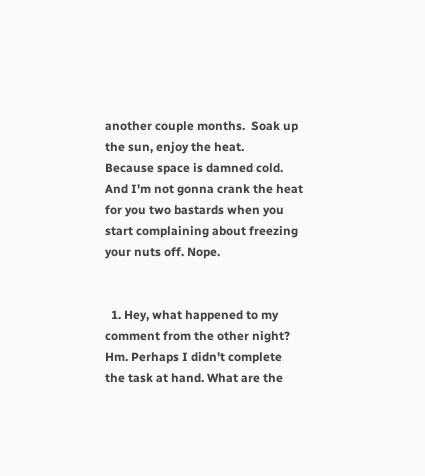another couple months.  Soak up the sun, enjoy the heat.
Because space is damned cold. And I'm not gonna crank the heat for you two bastards when you start complaining about freezing your nuts off. Nope.


  1. Hey, what happened to my comment from the other night? Hm. Perhaps I didn't complete the task at hand. What are the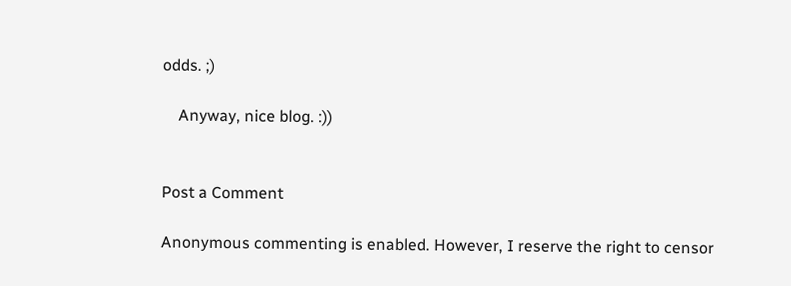odds. ;)

    Anyway, nice blog. :))


Post a Comment

Anonymous commenting is enabled. However, I reserve the right to censor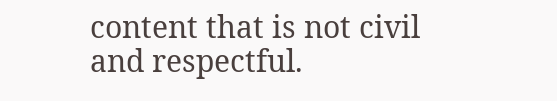content that is not civil and respectful.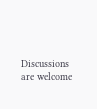Discussions are welcome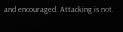and encouraged. Attacking is not.